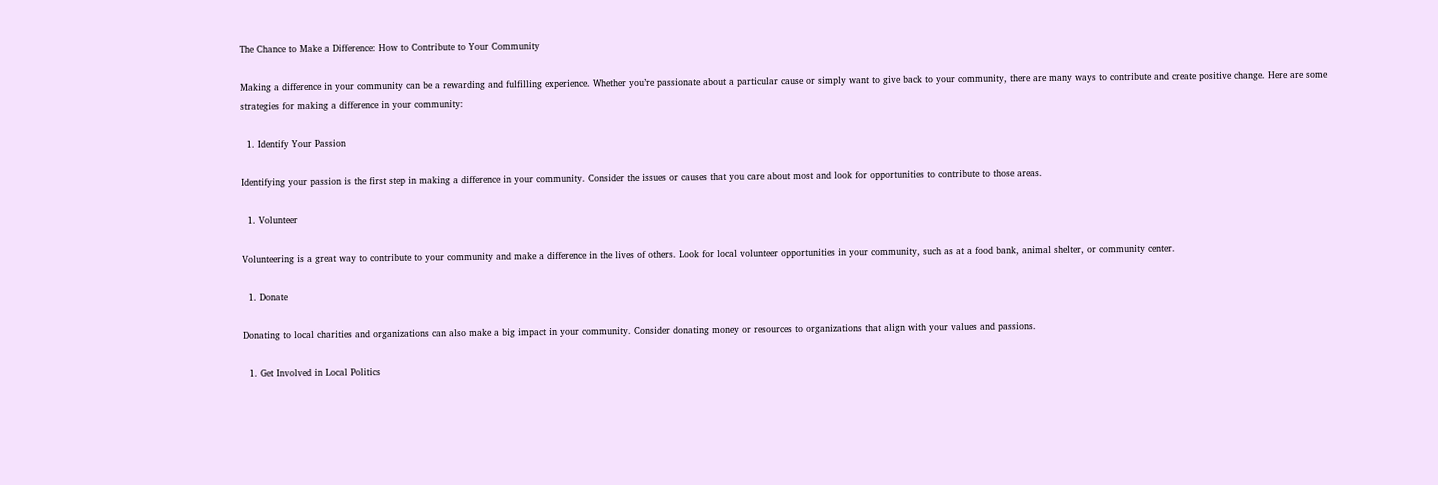The Chance to Make a Difference: How to Contribute to Your Community

Making a difference in your community can be a rewarding and fulfilling experience. Whether you’re passionate about a particular cause or simply want to give back to your community, there are many ways to contribute and create positive change. Here are some strategies for making a difference in your community:

  1. Identify Your Passion

Identifying your passion is the first step in making a difference in your community. Consider the issues or causes that you care about most and look for opportunities to contribute to those areas.

  1. Volunteer

Volunteering is a great way to contribute to your community and make a difference in the lives of others. Look for local volunteer opportunities in your community, such as at a food bank, animal shelter, or community center.

  1. Donate

Donating to local charities and organizations can also make a big impact in your community. Consider donating money or resources to organizations that align with your values and passions.

  1. Get Involved in Local Politics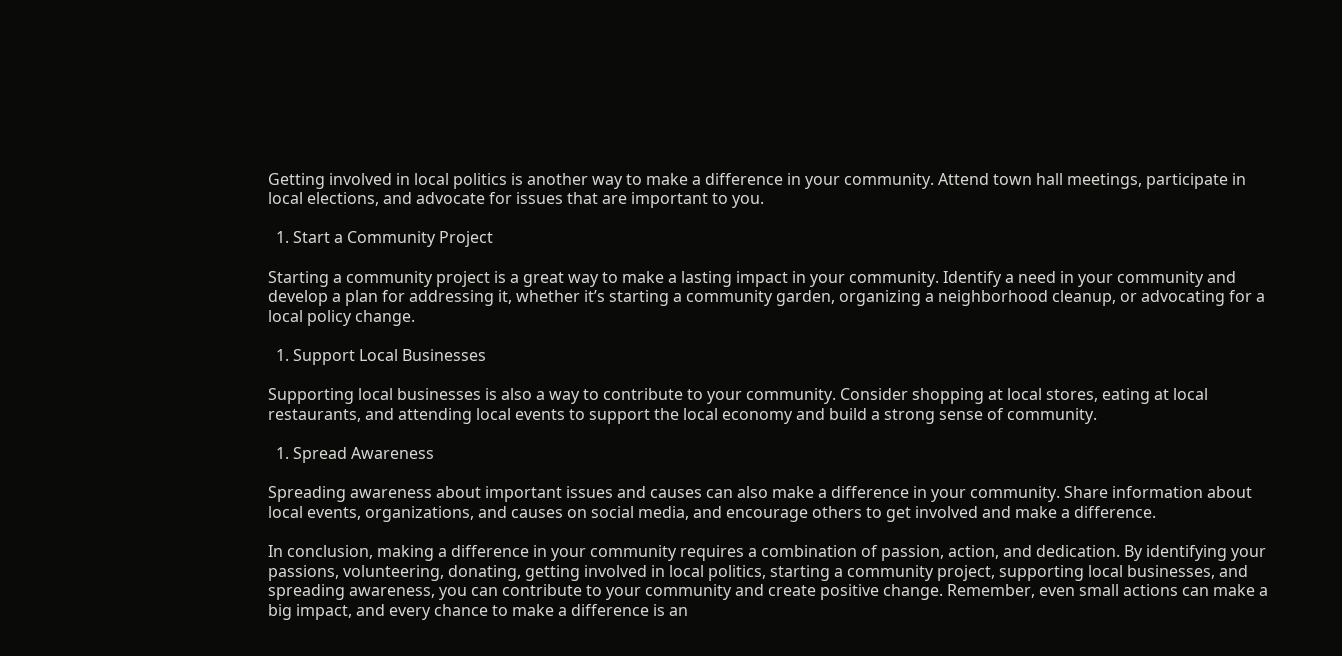Getting involved in local politics is another way to make a difference in your community. Attend town hall meetings, participate in local elections, and advocate for issues that are important to you.

  1. Start a Community Project

Starting a community project is a great way to make a lasting impact in your community. Identify a need in your community and develop a plan for addressing it, whether it’s starting a community garden, organizing a neighborhood cleanup, or advocating for a local policy change.

  1. Support Local Businesses

Supporting local businesses is also a way to contribute to your community. Consider shopping at local stores, eating at local restaurants, and attending local events to support the local economy and build a strong sense of community.

  1. Spread Awareness

Spreading awareness about important issues and causes can also make a difference in your community. Share information about local events, organizations, and causes on social media, and encourage others to get involved and make a difference.

In conclusion, making a difference in your community requires a combination of passion, action, and dedication. By identifying your passions, volunteering, donating, getting involved in local politics, starting a community project, supporting local businesses, and spreading awareness, you can contribute to your community and create positive change. Remember, even small actions can make a big impact, and every chance to make a difference is an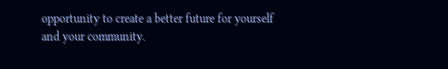opportunity to create a better future for yourself and your community.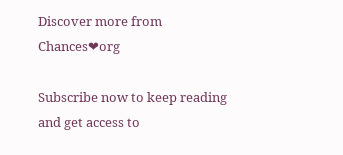Discover more from Chances❤org

Subscribe now to keep reading and get access to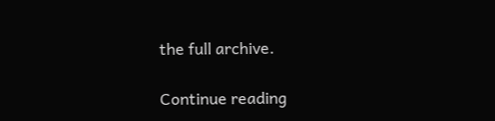the full archive.

Continue reading